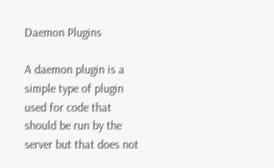Daemon Plugins

A daemon plugin is a simple type of plugin used for code that should be run by the server but that does not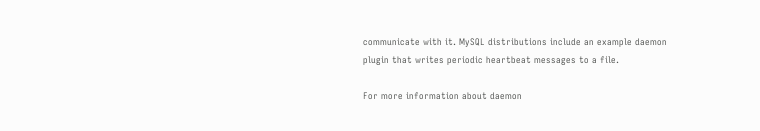communicate with it. MySQL distributions include an example daemon plugin that writes periodic heartbeat messages to a file.

For more information about daemon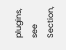plugins, see Section,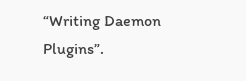“Writing Daemon Plugins”.